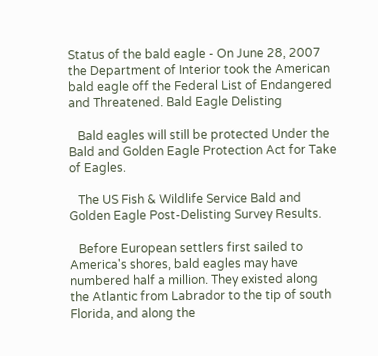Status of the bald eagle - On June 28, 2007 the Department of Interior took the American bald eagle off the Federal List of Endangered and Threatened. Bald Eagle Delisting

   Bald eagles will still be protected Under the Bald and Golden Eagle Protection Act for Take of Eagles.

   The US Fish & Wildlife Service Bald and Golden Eagle Post-Delisting Survey Results.

   Before European settlers first sailed to America's shores, bald eagles may have numbered half a million. They existed along the Atlantic from Labrador to the tip of south Florida, and along the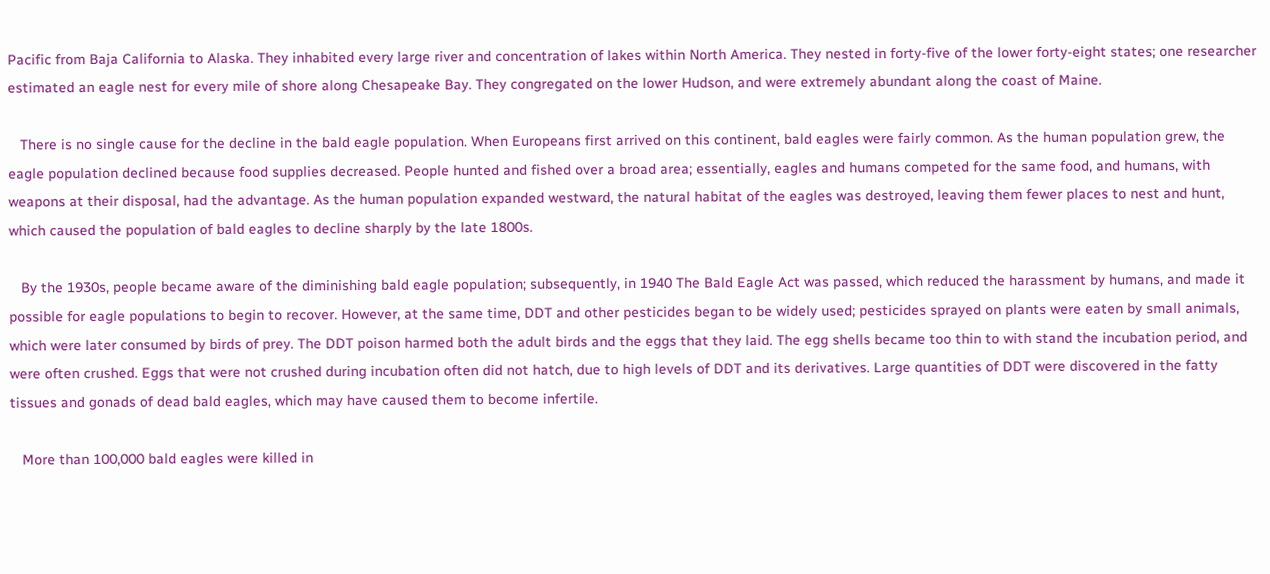Pacific from Baja California to Alaska. They inhabited every large river and concentration of lakes within North America. They nested in forty-five of the lower forty-eight states; one researcher estimated an eagle nest for every mile of shore along Chesapeake Bay. They congregated on the lower Hudson, and were extremely abundant along the coast of Maine.

   There is no single cause for the decline in the bald eagle population. When Europeans first arrived on this continent, bald eagles were fairly common. As the human population grew, the eagle population declined because food supplies decreased. People hunted and fished over a broad area; essentially, eagles and humans competed for the same food, and humans, with weapons at their disposal, had the advantage. As the human population expanded westward, the natural habitat of the eagles was destroyed, leaving them fewer places to nest and hunt, which caused the population of bald eagles to decline sharply by the late 1800s.

   By the 1930s, people became aware of the diminishing bald eagle population; subsequently, in 1940 The Bald Eagle Act was passed, which reduced the harassment by humans, and made it possible for eagle populations to begin to recover. However, at the same time, DDT and other pesticides began to be widely used; pesticides sprayed on plants were eaten by small animals, which were later consumed by birds of prey. The DDT poison harmed both the adult birds and the eggs that they laid. The egg shells became too thin to with stand the incubation period, and were often crushed. Eggs that were not crushed during incubation often did not hatch, due to high levels of DDT and its derivatives. Large quantities of DDT were discovered in the fatty tissues and gonads of dead bald eagles, which may have caused them to become infertile.

   More than 100,000 bald eagles were killed in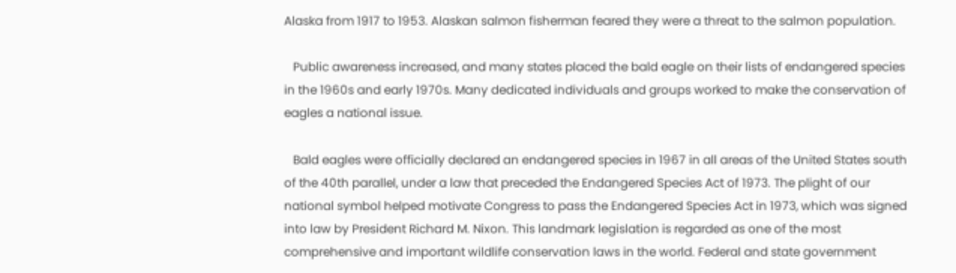Alaska from 1917 to 1953. Alaskan salmon fisherman feared they were a threat to the salmon population.

   Public awareness increased, and many states placed the bald eagle on their lists of endangered species in the 1960s and early 1970s. Many dedicated individuals and groups worked to make the conservation of eagles a national issue.

   Bald eagles were officially declared an endangered species in 1967 in all areas of the United States south of the 40th parallel, under a law that preceded the Endangered Species Act of 1973. The plight of our national symbol helped motivate Congress to pass the Endangered Species Act in 1973, which was signed into law by President Richard M. Nixon. This landmark legislation is regarded as one of the most comprehensive and important wildlife conservation laws in the world. Federal and state government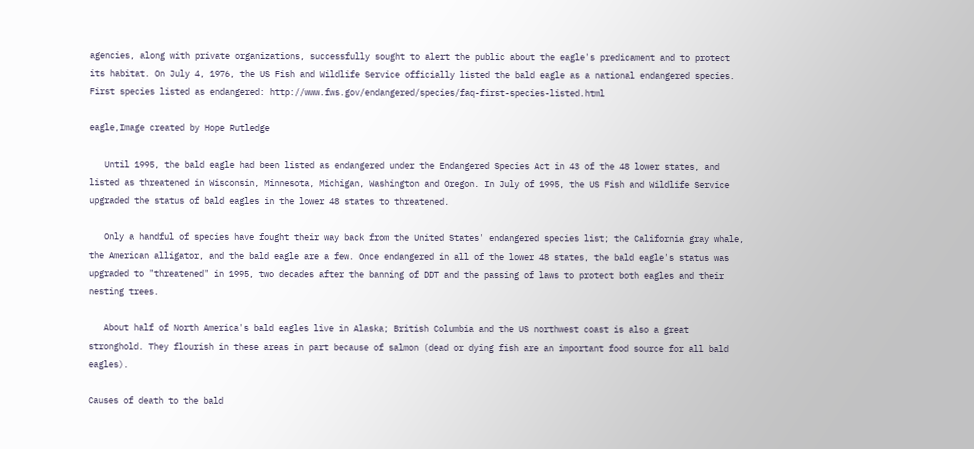agencies, along with private organizations, successfully sought to alert the public about the eagle's predicament and to protect its habitat. On July 4, 1976, the US Fish and Wildlife Service officially listed the bald eagle as a national endangered species.
First species listed as endangered: http://www.fws.gov/endangered/species/faq-first-species-listed.html

eagle,Image created by Hope Rutledge

   Until 1995, the bald eagle had been listed as endangered under the Endangered Species Act in 43 of the 48 lower states, and listed as threatened in Wisconsin, Minnesota, Michigan, Washington and Oregon. In July of 1995, the US Fish and Wildlife Service upgraded the status of bald eagles in the lower 48 states to threatened.

   Only a handful of species have fought their way back from the United States' endangered species list; the California gray whale, the American alligator, and the bald eagle are a few. Once endangered in all of the lower 48 states, the bald eagle's status was upgraded to "threatened" in 1995, two decades after the banning of DDT and the passing of laws to protect both eagles and their nesting trees.

   About half of North America's bald eagles live in Alaska; British Columbia and the US northwest coast is also a great stronghold. They flourish in these areas in part because of salmon (dead or dying fish are an important food source for all bald eagles).

Causes of death to the bald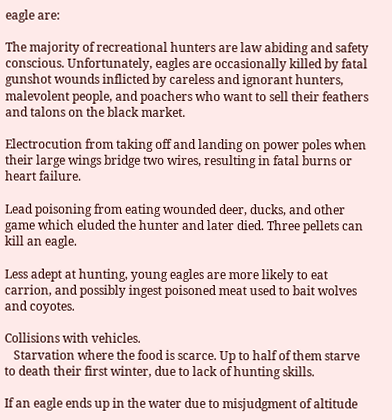eagle are:

The majority of recreational hunters are law abiding and safety conscious. Unfortunately, eagles are occasionally killed by fatal gunshot wounds inflicted by careless and ignorant hunters, malevolent people, and poachers who want to sell their feathers and talons on the black market.

Electrocution from taking off and landing on power poles when their large wings bridge two wires, resulting in fatal burns or heart failure.

Lead poisoning from eating wounded deer, ducks, and other game which eluded the hunter and later died. Three pellets can kill an eagle.

Less adept at hunting, young eagles are more likely to eat carrion, and possibly ingest poisoned meat used to bait wolves and coyotes.

Collisions with vehicles.
   Starvation where the food is scarce. Up to half of them starve to death their first winter, due to lack of hunting skills.

If an eagle ends up in the water due to misjudgment of altitude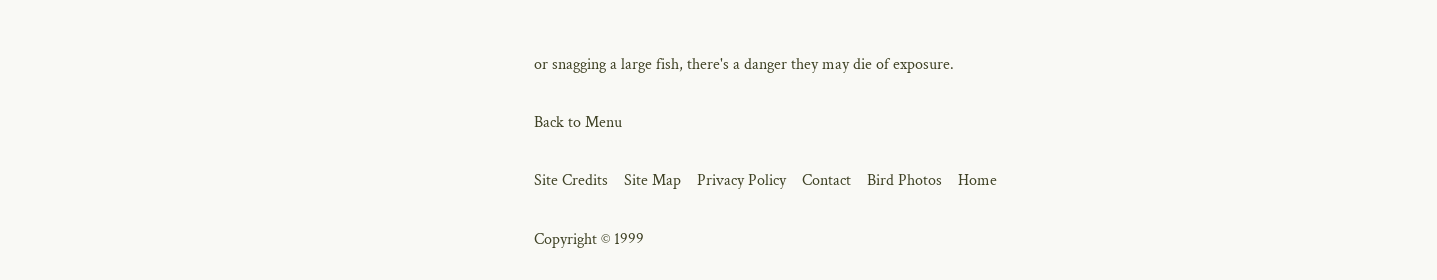or snagging a large fish, there's a danger they may die of exposure.

Back to Menu

Site Credits    Site Map    Privacy Policy    Contact    Bird Photos    Home

Copyright © 1999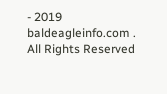- 2019 baldeagleinfo.com . All Rights Reserved